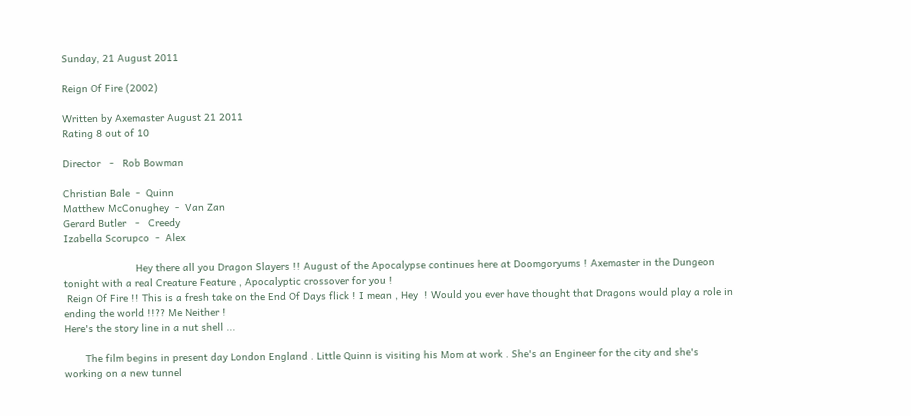Sunday, 21 August 2011

Reign Of Fire (2002)

Written by Axemaster August 21 2011
Rating 8 out of 10

Director   -   Rob Bowman

Christian Bale  -  Quinn
Matthew McConughey  -  Van Zan
Gerard Butler   -   Creedy
Izabella Scorupco  -  Alex

                        Hey there all you Dragon Slayers !! August of the Apocalypse continues here at Doomgoryums ! Axemaster in the Dungeon tonight with a real Creature Feature , Apocalyptic crossover for you !
 Reign Of Fire !! This is a fresh take on the End Of Days flick ! I mean , Hey  ! Would you ever have thought that Dragons would play a role in ending the world !!?? Me Neither !
Here's the story line in a nut shell ...

       The film begins in present day London England . Little Quinn is visiting his Mom at work . She's an Engineer for the city and she's working on a new tunnel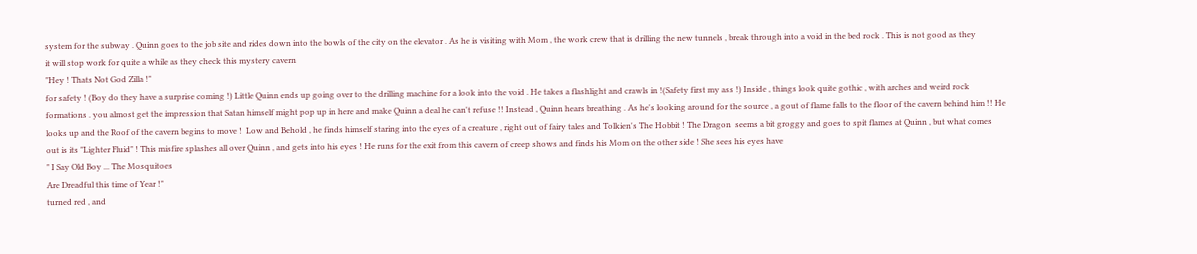system for the subway . Quinn goes to the job site and rides down into the bowls of the city on the elevator . As he is visiting with Mom , the work crew that is drilling the new tunnels , break through into a void in the bed rock . This is not good as they
it will stop work for quite a while as they check this mystery cavern
"Hey ! Thats Not God Zilla !"
for safety ! (Boy do they have a surprise coming !) Little Quinn ends up going over to the drilling machine for a look into the void . He takes a flashlight and crawls in !(Safety first my ass !) Inside , things look quite gothic , with arches and weird rock formations . you almost get the impression that Satan himself might pop up in here and make Quinn a deal he can't refuse !! Instead , Quinn hears breathing . As he's looking around for the source , a gout of flame falls to the floor of the cavern behind him !! He looks up and the Roof of the cavern begins to move !  Low and Behold , he finds himself staring into the eyes of a creature , right out of fairy tales and Tolkien's The Hobbit ! The Dragon  seems a bit groggy and goes to spit flames at Quinn , but what comes out is its "Lighter Fluid" ! This misfire splashes all over Quinn , and gets into his eyes ! He runs for the exit from this cavern of creep shows and finds his Mom on the other side ! She sees his eyes have
" I Say Old Boy ... The Mosquitoes
Are Dreadful this time of Year !"
turned red , and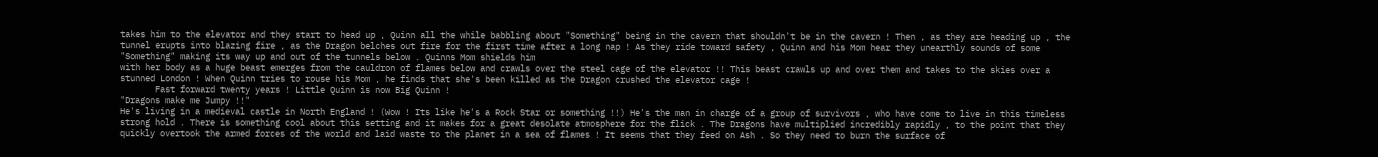takes him to the elevator and they start to head up , Quinn all the while babbling about "Something" being in the cavern that shouldn't be in the cavern ! Then , as they are heading up , the tunnel erupts into blazing fire , as the Dragon belches out fire for the first time after a long nap ! As they ride toward safety , Quinn and his Mom hear they unearthly sounds of some "Something" making its way up and out of the tunnels below . Quinns Mom shields him
with her body as a huge beast emerges from the cauldron of flames below and crawls over the steel cage of the elevator !! This beast crawls up and over them and takes to the skies over a stunned London ! When Quinn tries to rouse his Mom , he finds that she's been killed as the Dragon crushed the elevator cage !
       Fast forward twenty years ! Little Quinn is now Big Quinn !
"Dragons make me Jumpy !!"
He's living in a medieval castle in North England ! (Wow ! Its like he's a Rock Star or something !!) He's the man in charge of a group of survivors , who have come to live in this timeless strong hold . There is something cool about this setting and it makes for a great desolate atmosphere for the flick . The Dragons have multiplied incredibly rapidly , to the point that they quickly overtook the armed forces of the world and laid waste to the planet in a sea of flames ! It seems that they feed on Ash . So they need to burn the surface of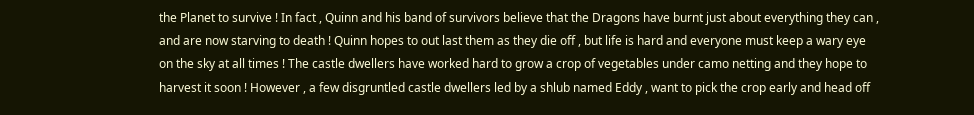the Planet to survive ! In fact , Quinn and his band of survivors believe that the Dragons have burnt just about everything they can , and are now starving to death ! Quinn hopes to out last them as they die off , but life is hard and everyone must keep a wary eye on the sky at all times ! The castle dwellers have worked hard to grow a crop of vegetables under camo netting and they hope to harvest it soon ! However , a few disgruntled castle dwellers led by a shlub named Eddy , want to pick the crop early and head off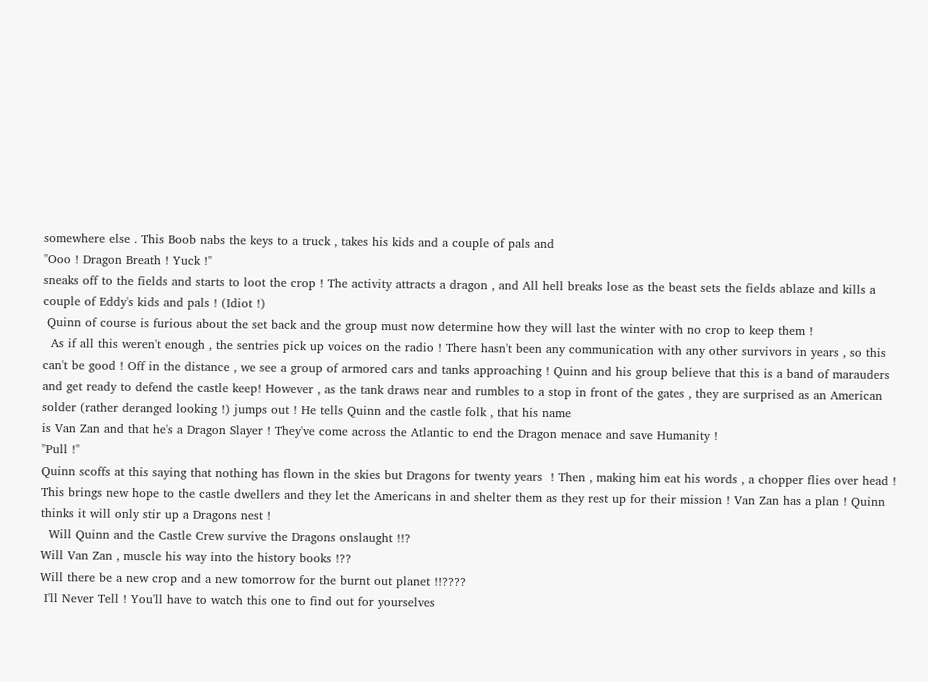somewhere else . This Boob nabs the keys to a truck , takes his kids and a couple of pals and
"Ooo ! Dragon Breath ! Yuck !"
sneaks off to the fields and starts to loot the crop ! The activity attracts a dragon , and All hell breaks lose as the beast sets the fields ablaze and kills a couple of Eddy's kids and pals ! (Idiot !)
 Quinn of course is furious about the set back and the group must now determine how they will last the winter with no crop to keep them !
  As if all this weren't enough , the sentries pick up voices on the radio ! There hasn't been any communication with any other survivors in years , so this can't be good ! Off in the distance , we see a group of armored cars and tanks approaching ! Quinn and his group believe that this is a band of marauders and get ready to defend the castle keep! However , as the tank draws near and rumbles to a stop in front of the gates , they are surprised as an American solder (rather deranged looking !) jumps out ! He tells Quinn and the castle folk , that his name
is Van Zan and that he's a Dragon Slayer ! They've come across the Atlantic to end the Dragon menace and save Humanity !
"Pull !"
Quinn scoffs at this saying that nothing has flown in the skies but Dragons for twenty years  ! Then , making him eat his words , a chopper flies over head ! This brings new hope to the castle dwellers and they let the Americans in and shelter them as they rest up for their mission ! Van Zan has a plan ! Quinn thinks it will only stir up a Dragons nest !
  Will Quinn and the Castle Crew survive the Dragons onslaught !!?
Will Van Zan , muscle his way into the history books !??
Will there be a new crop and a new tomorrow for the burnt out planet !!????
 I'll Never Tell ! You'll have to watch this one to find out for yourselves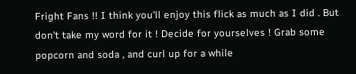Fright Fans !! I think you'll enjoy this flick as much as I did . But don't take my word for it ! Decide for yourselves ! Grab some popcorn and soda , and curl up for a while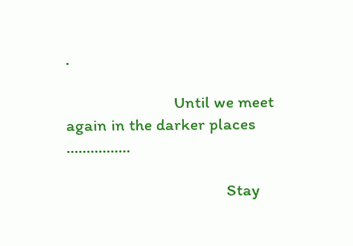.

                           Until we meet again in the darker places ................

                                        Stay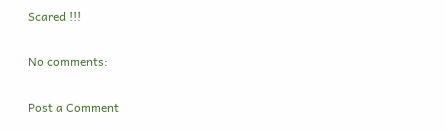Scared !!!

No comments:

Post a Comment